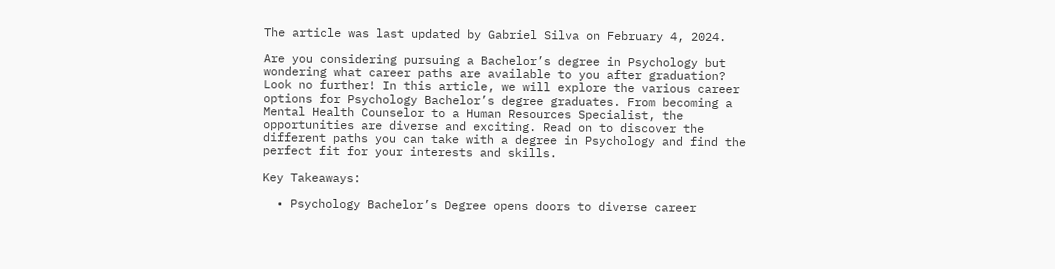The article was last updated by Gabriel Silva on February 4, 2024.

Are you considering pursuing a Bachelor’s degree in Psychology but wondering what career paths are available to you after graduation? Look no further! In this article, we will explore the various career options for Psychology Bachelor’s degree graduates. From becoming a Mental Health Counselor to a Human Resources Specialist, the opportunities are diverse and exciting. Read on to discover the different paths you can take with a degree in Psychology and find the perfect fit for your interests and skills.

Key Takeaways:

  • Psychology Bachelor’s Degree opens doors to diverse career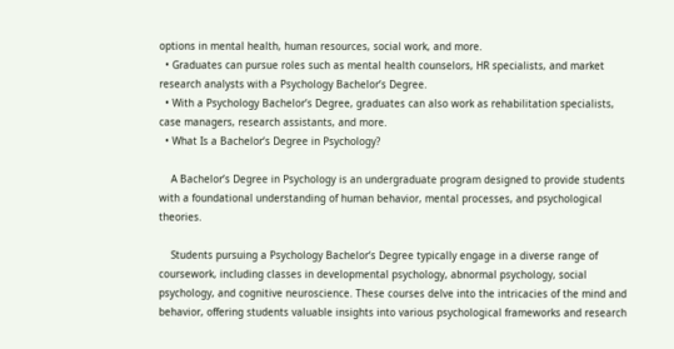options in mental health, human resources, social work, and more.
  • Graduates can pursue roles such as mental health counselors, HR specialists, and market research analysts with a Psychology Bachelor’s Degree.
  • With a Psychology Bachelor’s Degree, graduates can also work as rehabilitation specialists, case managers, research assistants, and more.
  • What Is a Bachelor’s Degree in Psychology?

    A Bachelor’s Degree in Psychology is an undergraduate program designed to provide students with a foundational understanding of human behavior, mental processes, and psychological theories.

    Students pursuing a Psychology Bachelor’s Degree typically engage in a diverse range of coursework, including classes in developmental psychology, abnormal psychology, social psychology, and cognitive neuroscience. These courses delve into the intricacies of the mind and behavior, offering students valuable insights into various psychological frameworks and research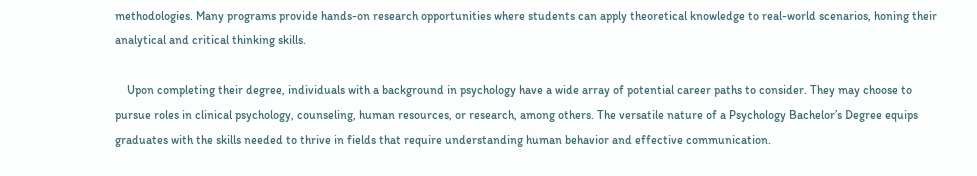methodologies. Many programs provide hands-on research opportunities where students can apply theoretical knowledge to real-world scenarios, honing their analytical and critical thinking skills.

    Upon completing their degree, individuals with a background in psychology have a wide array of potential career paths to consider. They may choose to pursue roles in clinical psychology, counseling, human resources, or research, among others. The versatile nature of a Psychology Bachelor’s Degree equips graduates with the skills needed to thrive in fields that require understanding human behavior and effective communication.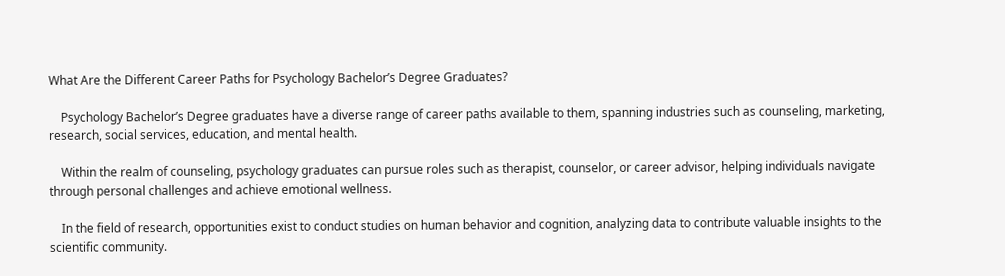What Are the Different Career Paths for Psychology Bachelor’s Degree Graduates?

    Psychology Bachelor’s Degree graduates have a diverse range of career paths available to them, spanning industries such as counseling, marketing, research, social services, education, and mental health.

    Within the realm of counseling, psychology graduates can pursue roles such as therapist, counselor, or career advisor, helping individuals navigate through personal challenges and achieve emotional wellness.

    In the field of research, opportunities exist to conduct studies on human behavior and cognition, analyzing data to contribute valuable insights to the scientific community.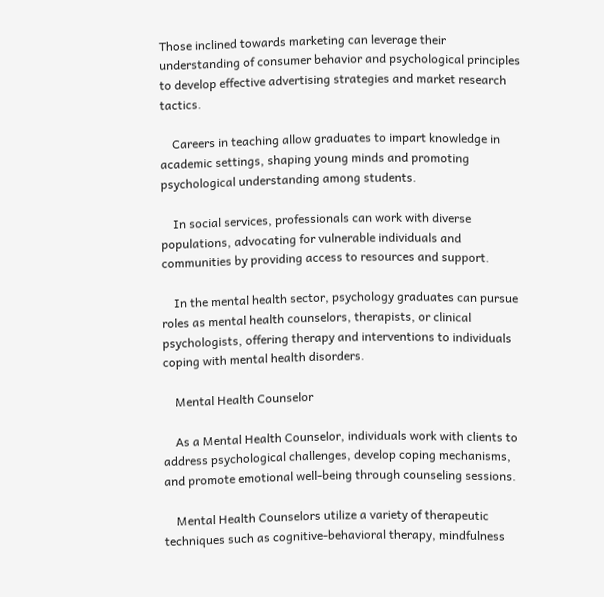Those inclined towards marketing can leverage their understanding of consumer behavior and psychological principles to develop effective advertising strategies and market research tactics.

    Careers in teaching allow graduates to impart knowledge in academic settings, shaping young minds and promoting psychological understanding among students.

    In social services, professionals can work with diverse populations, advocating for vulnerable individuals and communities by providing access to resources and support.

    In the mental health sector, psychology graduates can pursue roles as mental health counselors, therapists, or clinical psychologists, offering therapy and interventions to individuals coping with mental health disorders.

    Mental Health Counselor

    As a Mental Health Counselor, individuals work with clients to address psychological challenges, develop coping mechanisms, and promote emotional well-being through counseling sessions.

    Mental Health Counselors utilize a variety of therapeutic techniques such as cognitive-behavioral therapy, mindfulness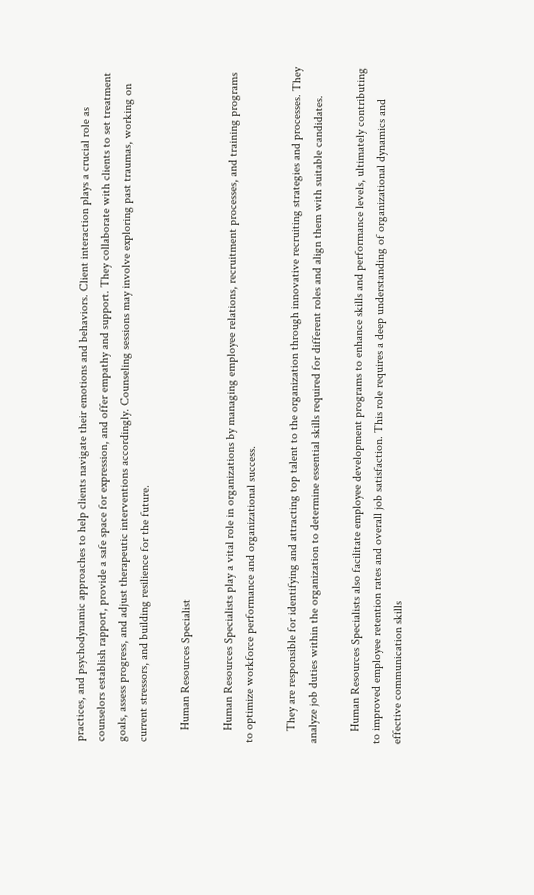practices, and psychodynamic approaches to help clients navigate their emotions and behaviors. Client interaction plays a crucial role as counselors establish rapport, provide a safe space for expression, and offer empathy and support. They collaborate with clients to set treatment goals, assess progress, and adjust therapeutic interventions accordingly. Counseling sessions may involve exploring past traumas, working on current stressors, and building resilience for the future.

    Human Resources Specialist

    Human Resources Specialists play a vital role in organizations by managing employee relations, recruitment processes, and training programs to optimize workforce performance and organizational success.

    They are responsible for identifying and attracting top talent to the organization through innovative recruiting strategies and processes. They analyze job duties within the organization to determine essential skills required for different roles and align them with suitable candidates.

    Human Resources Specialists also facilitate employee development programs to enhance skills and performance levels, ultimately contributing to improved employee retention rates and overall job satisfaction. This role requires a deep understanding of organizational dynamics and effective communication skills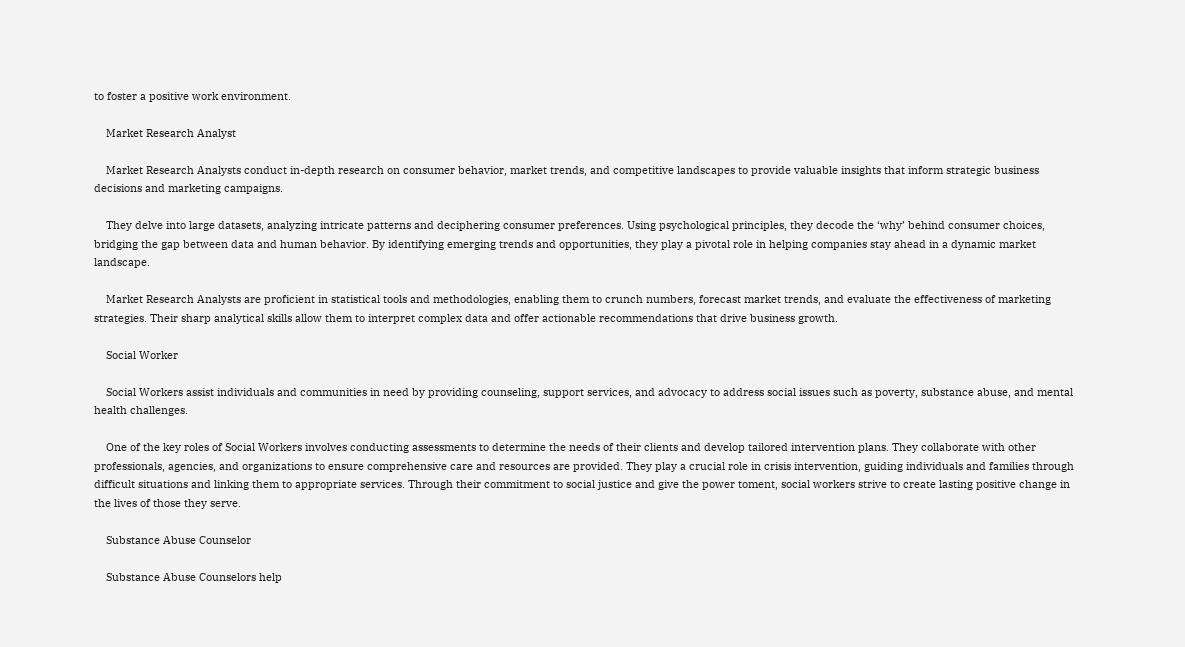to foster a positive work environment.

    Market Research Analyst

    Market Research Analysts conduct in-depth research on consumer behavior, market trends, and competitive landscapes to provide valuable insights that inform strategic business decisions and marketing campaigns.

    They delve into large datasets, analyzing intricate patterns and deciphering consumer preferences. Using psychological principles, they decode the ‘why’ behind consumer choices, bridging the gap between data and human behavior. By identifying emerging trends and opportunities, they play a pivotal role in helping companies stay ahead in a dynamic market landscape.

    Market Research Analysts are proficient in statistical tools and methodologies, enabling them to crunch numbers, forecast market trends, and evaluate the effectiveness of marketing strategies. Their sharp analytical skills allow them to interpret complex data and offer actionable recommendations that drive business growth.

    Social Worker

    Social Workers assist individuals and communities in need by providing counseling, support services, and advocacy to address social issues such as poverty, substance abuse, and mental health challenges.

    One of the key roles of Social Workers involves conducting assessments to determine the needs of their clients and develop tailored intervention plans. They collaborate with other professionals, agencies, and organizations to ensure comprehensive care and resources are provided. They play a crucial role in crisis intervention, guiding individuals and families through difficult situations and linking them to appropriate services. Through their commitment to social justice and give the power toment, social workers strive to create lasting positive change in the lives of those they serve.

    Substance Abuse Counselor

    Substance Abuse Counselors help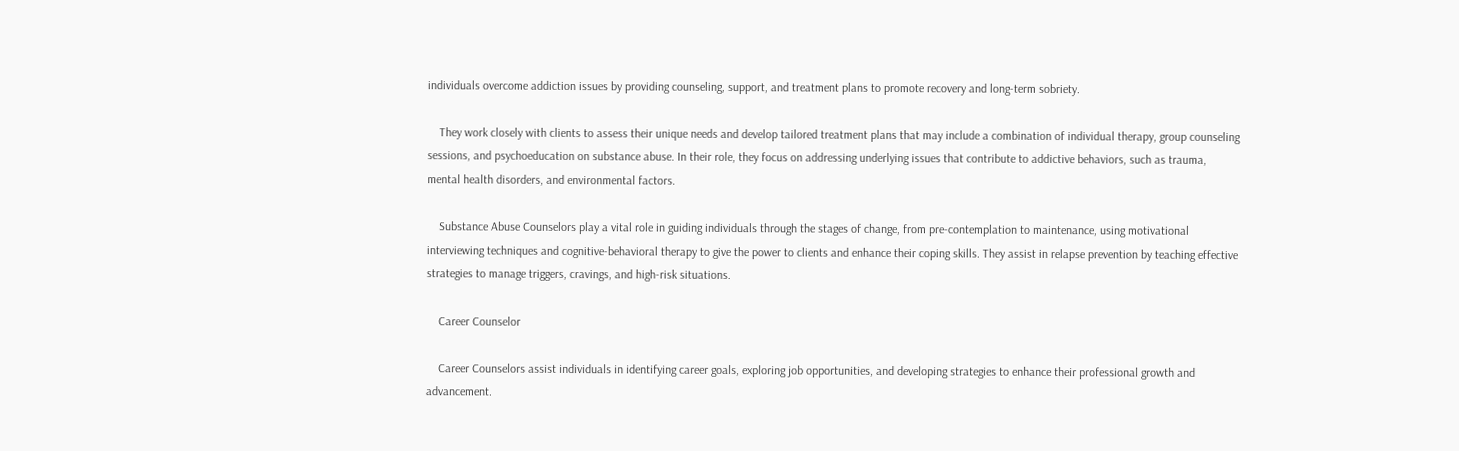individuals overcome addiction issues by providing counseling, support, and treatment plans to promote recovery and long-term sobriety.

    They work closely with clients to assess their unique needs and develop tailored treatment plans that may include a combination of individual therapy, group counseling sessions, and psychoeducation on substance abuse. In their role, they focus on addressing underlying issues that contribute to addictive behaviors, such as trauma, mental health disorders, and environmental factors.

    Substance Abuse Counselors play a vital role in guiding individuals through the stages of change, from pre-contemplation to maintenance, using motivational interviewing techniques and cognitive-behavioral therapy to give the power to clients and enhance their coping skills. They assist in relapse prevention by teaching effective strategies to manage triggers, cravings, and high-risk situations.

    Career Counselor

    Career Counselors assist individuals in identifying career goals, exploring job opportunities, and developing strategies to enhance their professional growth and advancement.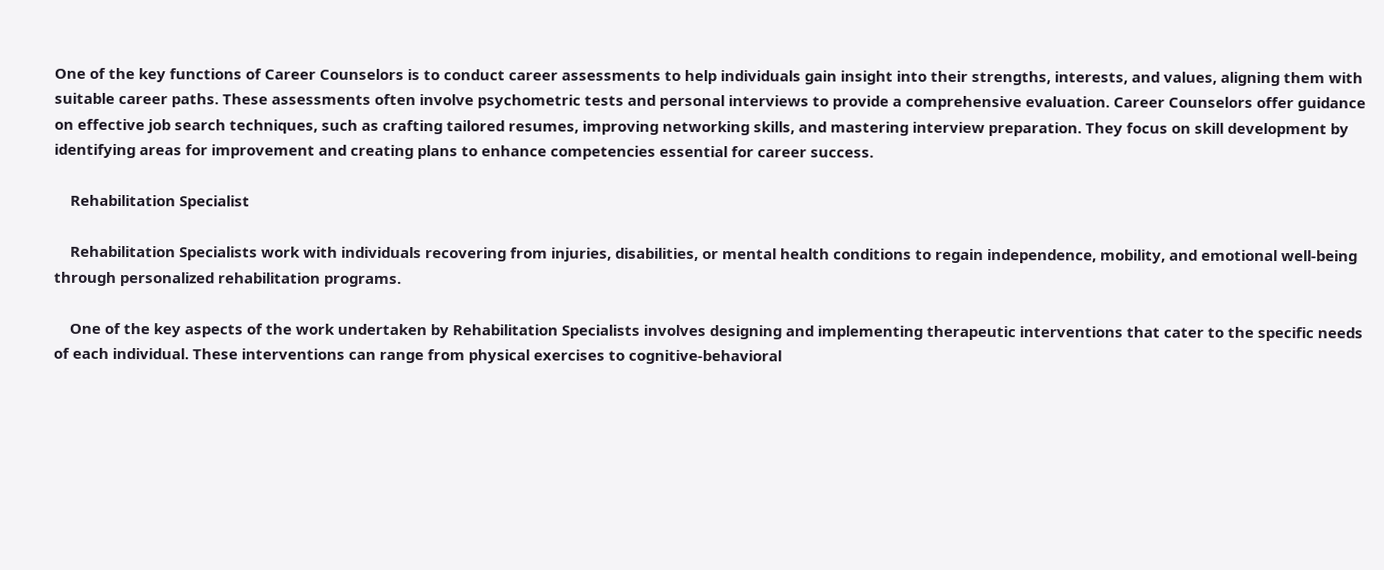One of the key functions of Career Counselors is to conduct career assessments to help individuals gain insight into their strengths, interests, and values, aligning them with suitable career paths. These assessments often involve psychometric tests and personal interviews to provide a comprehensive evaluation. Career Counselors offer guidance on effective job search techniques, such as crafting tailored resumes, improving networking skills, and mastering interview preparation. They focus on skill development by identifying areas for improvement and creating plans to enhance competencies essential for career success.

    Rehabilitation Specialist

    Rehabilitation Specialists work with individuals recovering from injuries, disabilities, or mental health conditions to regain independence, mobility, and emotional well-being through personalized rehabilitation programs.

    One of the key aspects of the work undertaken by Rehabilitation Specialists involves designing and implementing therapeutic interventions that cater to the specific needs of each individual. These interventions can range from physical exercises to cognitive-behavioral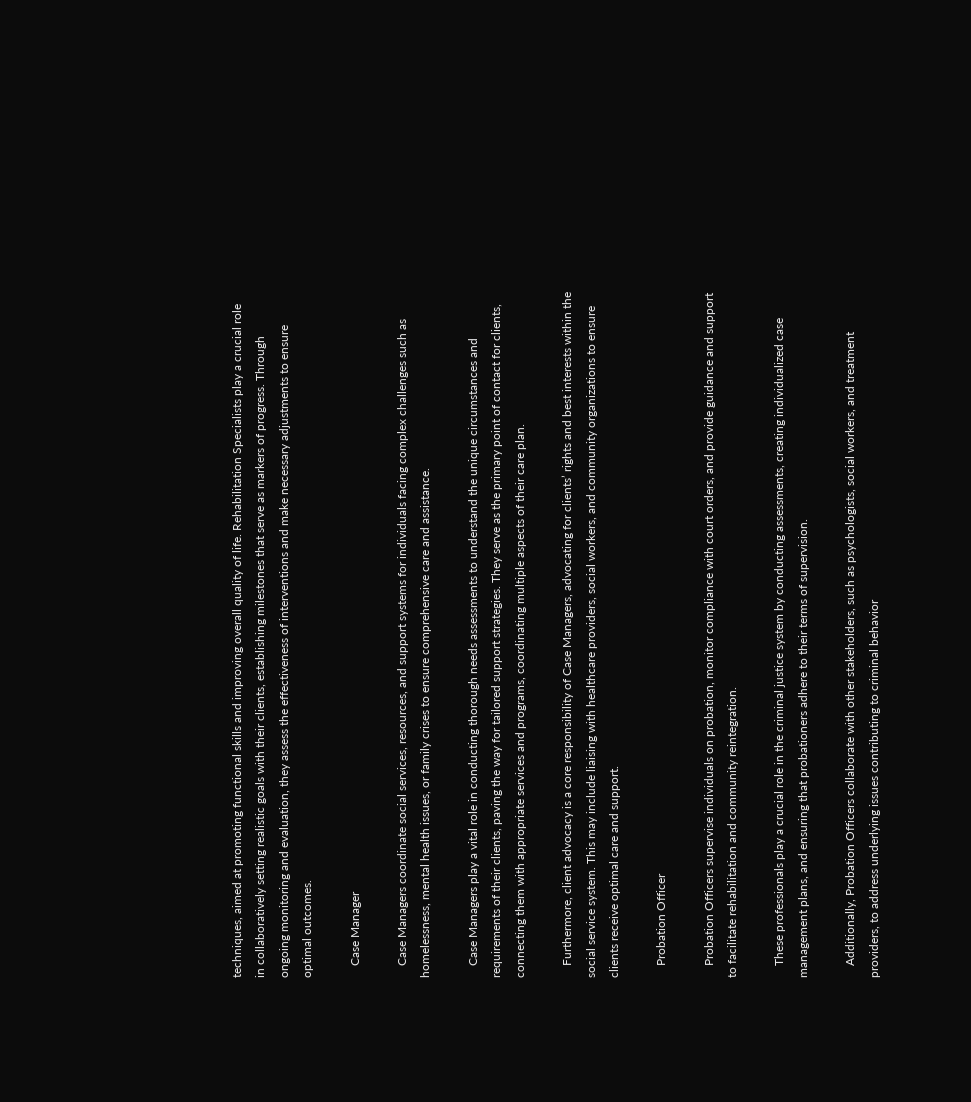techniques, aimed at promoting functional skills and improving overall quality of life. Rehabilitation Specialists play a crucial role in collaboratively setting realistic goals with their clients, establishing milestones that serve as markers of progress. Through ongoing monitoring and evaluation, they assess the effectiveness of interventions and make necessary adjustments to ensure optimal outcomes.

    Case Manager

    Case Managers coordinate social services, resources, and support systems for individuals facing complex challenges such as homelessness, mental health issues, or family crises to ensure comprehensive care and assistance.

    Case Managers play a vital role in conducting thorough needs assessments to understand the unique circumstances and requirements of their clients, paving the way for tailored support strategies. They serve as the primary point of contact for clients, connecting them with appropriate services and programs, coordinating multiple aspects of their care plan.

    Furthermore, client advocacy is a core responsibility of Case Managers, advocating for clients’ rights and best interests within the social service system. This may include liaising with healthcare providers, social workers, and community organizations to ensure clients receive optimal care and support.

    Probation Officer

    Probation Officers supervise individuals on probation, monitor compliance with court orders, and provide guidance and support to facilitate rehabilitation and community reintegration.

    These professionals play a crucial role in the criminal justice system by conducting assessments, creating individualized case management plans, and ensuring that probationers adhere to their terms of supervision.

    Additionally, Probation Officers collaborate with other stakeholders, such as psychologists, social workers, and treatment providers, to address underlying issues contributing to criminal behavior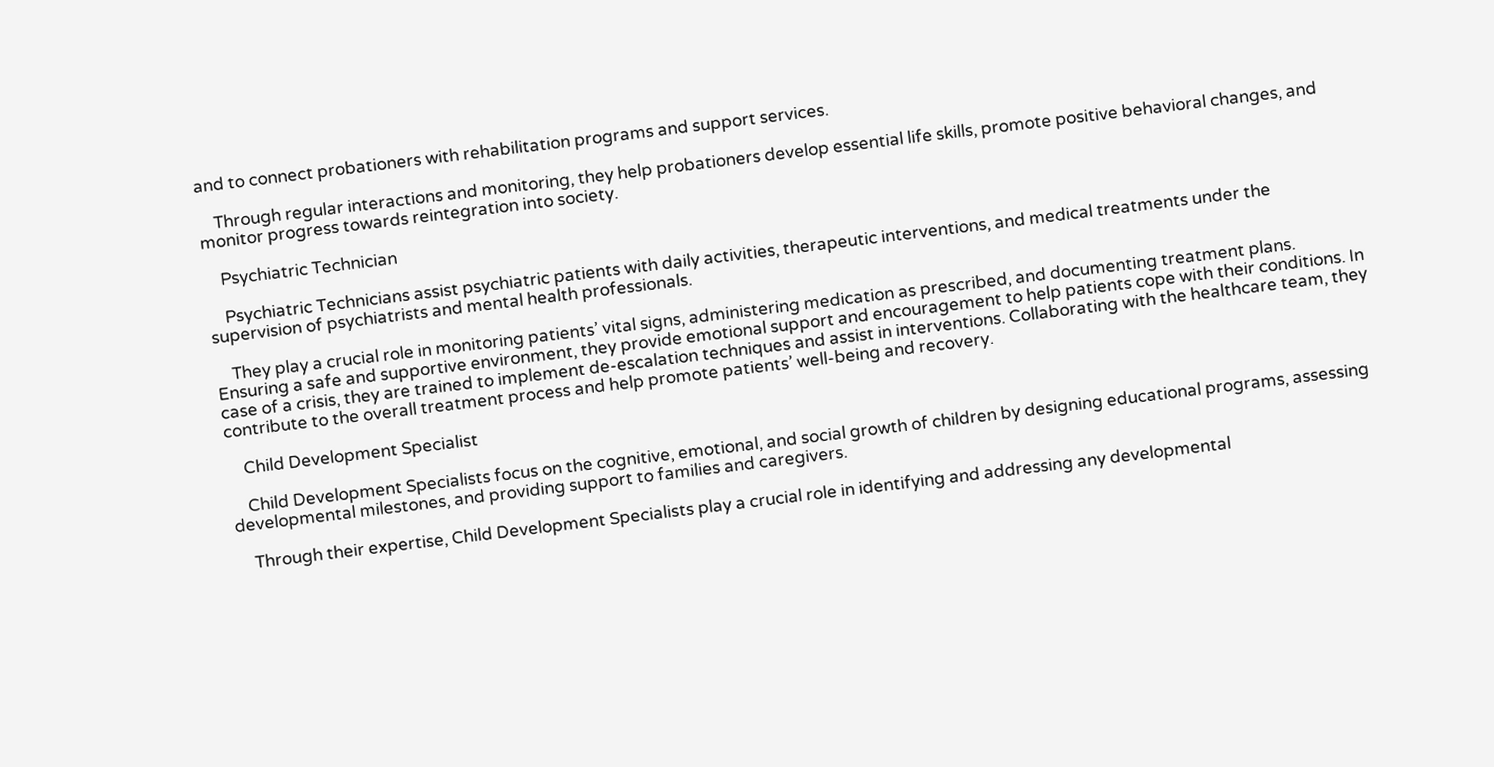and to connect probationers with rehabilitation programs and support services.

    Through regular interactions and monitoring, they help probationers develop essential life skills, promote positive behavioral changes, and monitor progress towards reintegration into society.

    Psychiatric Technician

    Psychiatric Technicians assist psychiatric patients with daily activities, therapeutic interventions, and medical treatments under the supervision of psychiatrists and mental health professionals.

    They play a crucial role in monitoring patients’ vital signs, administering medication as prescribed, and documenting treatment plans. Ensuring a safe and supportive environment, they provide emotional support and encouragement to help patients cope with their conditions. In case of a crisis, they are trained to implement de-escalation techniques and assist in interventions. Collaborating with the healthcare team, they contribute to the overall treatment process and help promote patients’ well-being and recovery.

    Child Development Specialist

    Child Development Specialists focus on the cognitive, emotional, and social growth of children by designing educational programs, assessing developmental milestones, and providing support to families and caregivers.

    Through their expertise, Child Development Specialists play a crucial role in identifying and addressing any developmental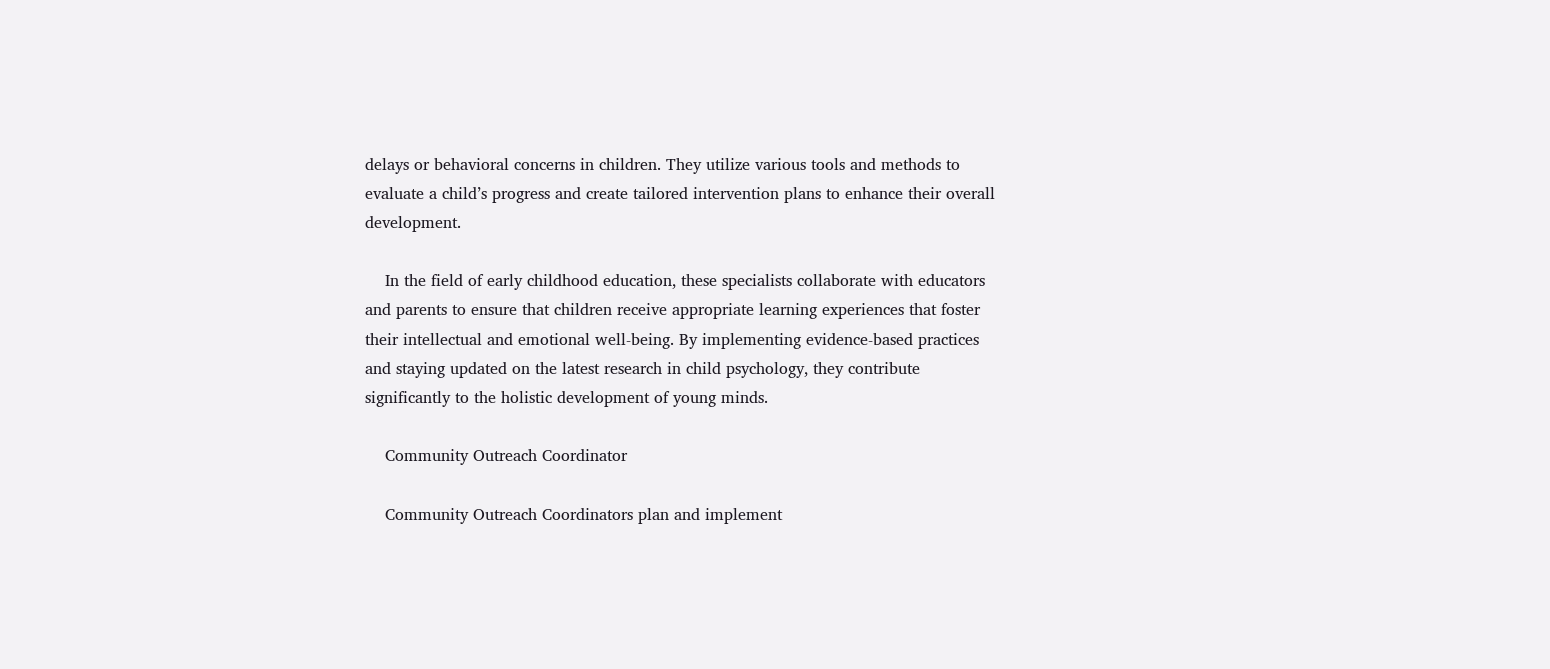delays or behavioral concerns in children. They utilize various tools and methods to evaluate a child’s progress and create tailored intervention plans to enhance their overall development.

    In the field of early childhood education, these specialists collaborate with educators and parents to ensure that children receive appropriate learning experiences that foster their intellectual and emotional well-being. By implementing evidence-based practices and staying updated on the latest research in child psychology, they contribute significantly to the holistic development of young minds.

    Community Outreach Coordinator

    Community Outreach Coordinators plan and implement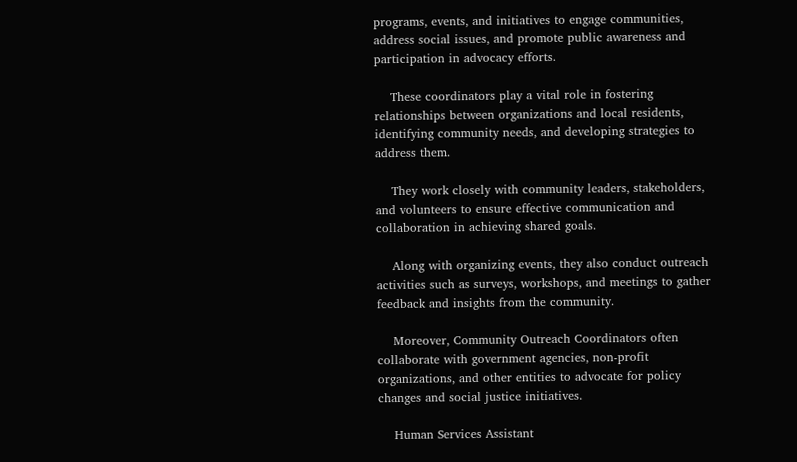programs, events, and initiatives to engage communities, address social issues, and promote public awareness and participation in advocacy efforts.

    These coordinators play a vital role in fostering relationships between organizations and local residents, identifying community needs, and developing strategies to address them.

    They work closely with community leaders, stakeholders, and volunteers to ensure effective communication and collaboration in achieving shared goals.

    Along with organizing events, they also conduct outreach activities such as surveys, workshops, and meetings to gather feedback and insights from the community.

    Moreover, Community Outreach Coordinators often collaborate with government agencies, non-profit organizations, and other entities to advocate for policy changes and social justice initiatives.

    Human Services Assistant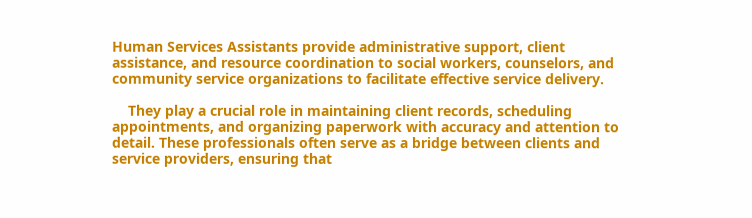Human Services Assistants provide administrative support, client assistance, and resource coordination to social workers, counselors, and community service organizations to facilitate effective service delivery.

    They play a crucial role in maintaining client records, scheduling appointments, and organizing paperwork with accuracy and attention to detail. These professionals often serve as a bridge between clients and service providers, ensuring that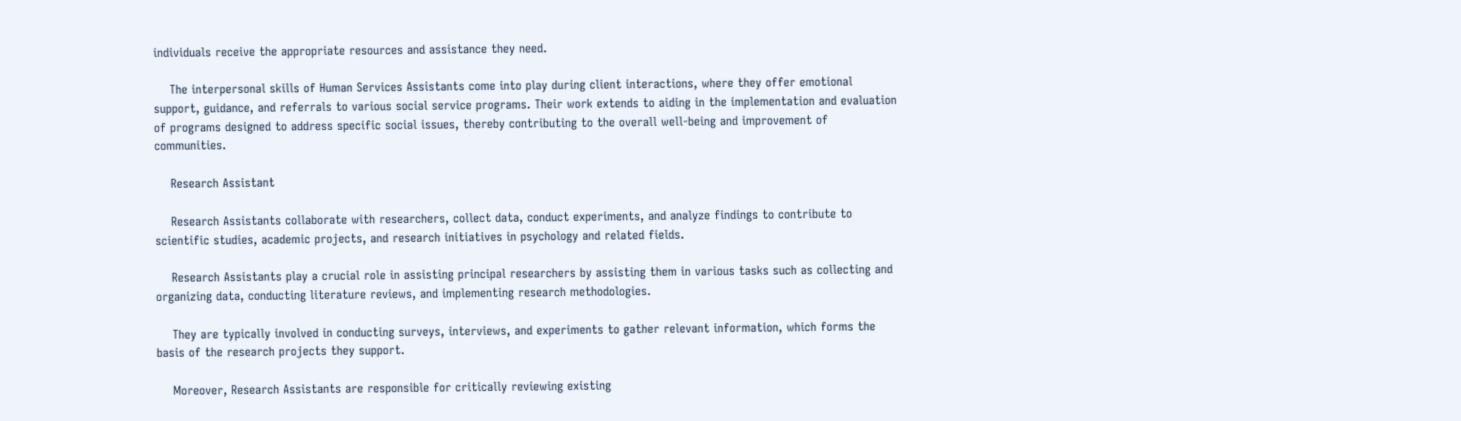individuals receive the appropriate resources and assistance they need.

    The interpersonal skills of Human Services Assistants come into play during client interactions, where they offer emotional support, guidance, and referrals to various social service programs. Their work extends to aiding in the implementation and evaluation of programs designed to address specific social issues, thereby contributing to the overall well-being and improvement of communities.

    Research Assistant

    Research Assistants collaborate with researchers, collect data, conduct experiments, and analyze findings to contribute to scientific studies, academic projects, and research initiatives in psychology and related fields.

    Research Assistants play a crucial role in assisting principal researchers by assisting them in various tasks such as collecting and organizing data, conducting literature reviews, and implementing research methodologies.

    They are typically involved in conducting surveys, interviews, and experiments to gather relevant information, which forms the basis of the research projects they support.

    Moreover, Research Assistants are responsible for critically reviewing existing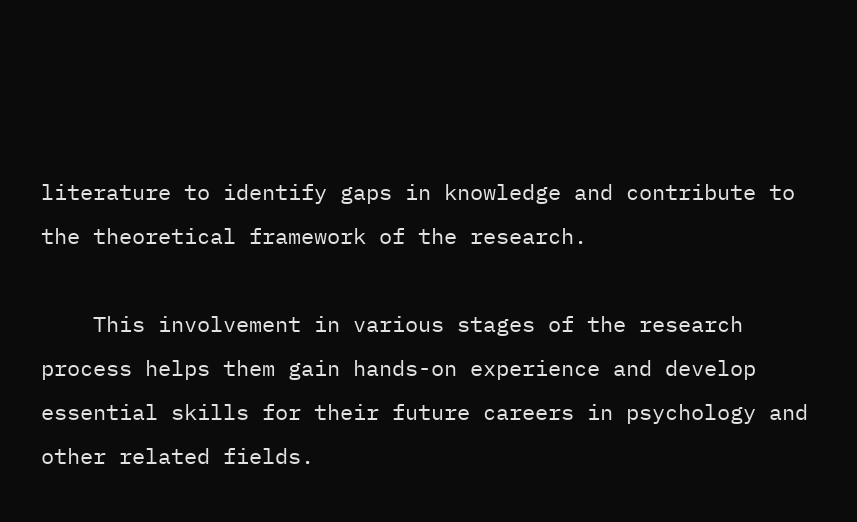literature to identify gaps in knowledge and contribute to the theoretical framework of the research.

    This involvement in various stages of the research process helps them gain hands-on experience and develop essential skills for their future careers in psychology and other related fields.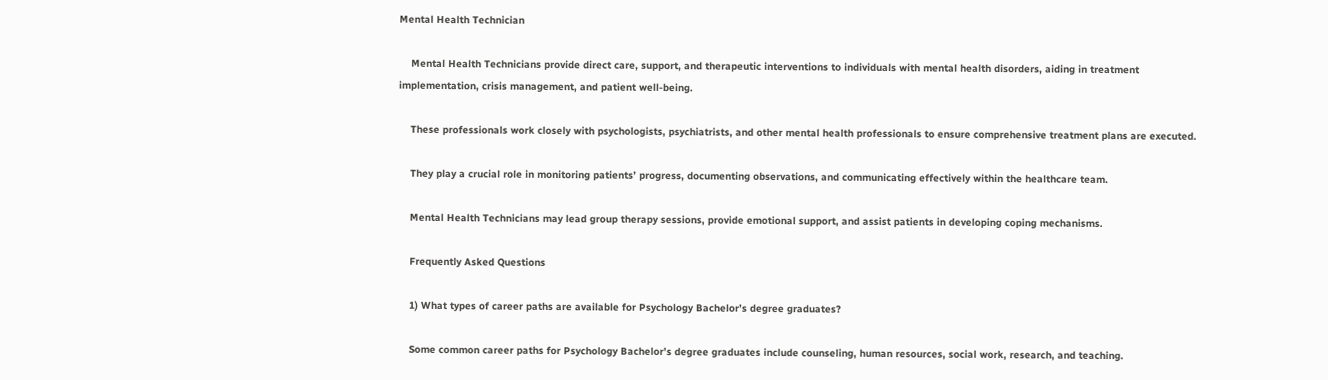Mental Health Technician

    Mental Health Technicians provide direct care, support, and therapeutic interventions to individuals with mental health disorders, aiding in treatment implementation, crisis management, and patient well-being.

    These professionals work closely with psychologists, psychiatrists, and other mental health professionals to ensure comprehensive treatment plans are executed.

    They play a crucial role in monitoring patients’ progress, documenting observations, and communicating effectively within the healthcare team.

    Mental Health Technicians may lead group therapy sessions, provide emotional support, and assist patients in developing coping mechanisms.

    Frequently Asked Questions

    1) What types of career paths are available for Psychology Bachelor’s degree graduates?

    Some common career paths for Psychology Bachelor’s degree graduates include counseling, human resources, social work, research, and teaching.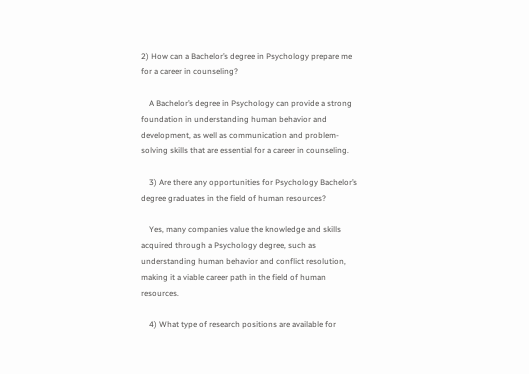2) How can a Bachelor’s degree in Psychology prepare me for a career in counseling?

    A Bachelor’s degree in Psychology can provide a strong foundation in understanding human behavior and development, as well as communication and problem-solving skills that are essential for a career in counseling.

    3) Are there any opportunities for Psychology Bachelor’s degree graduates in the field of human resources?

    Yes, many companies value the knowledge and skills acquired through a Psychology degree, such as understanding human behavior and conflict resolution, making it a viable career path in the field of human resources.

    4) What type of research positions are available for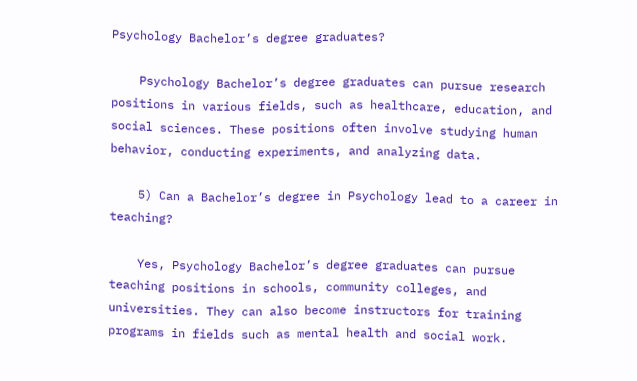Psychology Bachelor’s degree graduates?

    Psychology Bachelor’s degree graduates can pursue research positions in various fields, such as healthcare, education, and social sciences. These positions often involve studying human behavior, conducting experiments, and analyzing data.

    5) Can a Bachelor’s degree in Psychology lead to a career in teaching?

    Yes, Psychology Bachelor’s degree graduates can pursue teaching positions in schools, community colleges, and universities. They can also become instructors for training programs in fields such as mental health and social work.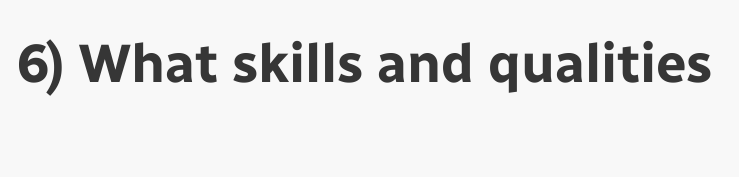6) What skills and qualities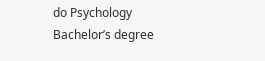do Psychology Bachelor’s degree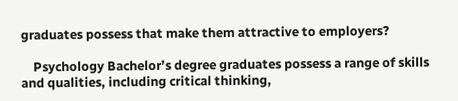graduates possess that make them attractive to employers?

    Psychology Bachelor’s degree graduates possess a range of skills and qualities, including critical thinking,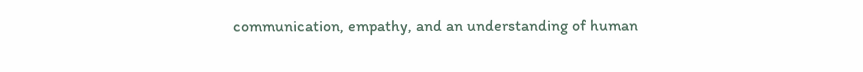communication, empathy, and an understanding of human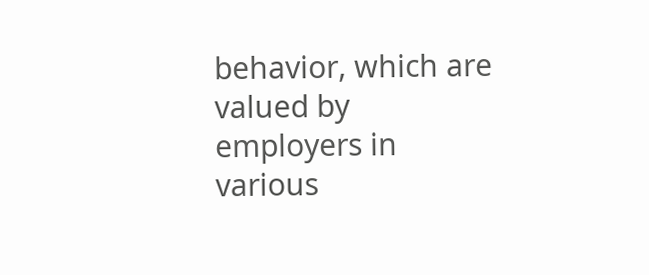behavior, which are valued by employers in various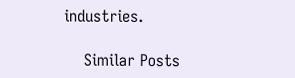industries.

    Similar Posts